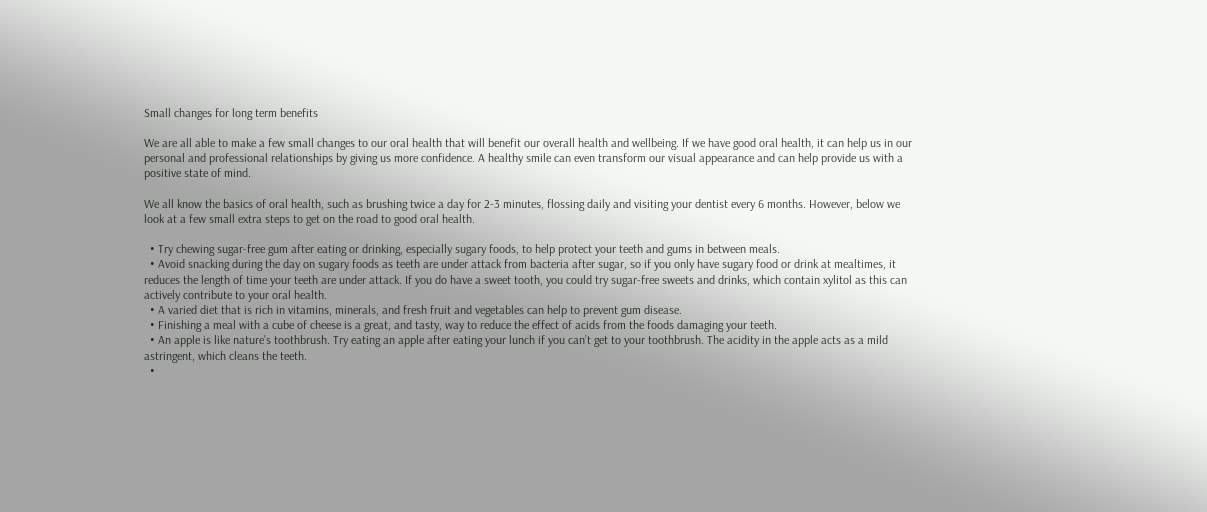Small changes for long term benefits

We are all able to make a few small changes to our oral health that will benefit our overall health and wellbeing. If we have good oral health, it can help us in our personal and professional relationships by giving us more confidence. A healthy smile can even transform our visual appearance and can help provide us with a positive state of mind.

We all know the basics of oral health, such as brushing twice a day for 2-3 minutes, flossing daily and visiting your dentist every 6 months. However, below we look at a few small extra steps to get on the road to good oral health.

  • Try chewing sugar-free gum after eating or drinking, especially sugary foods, to help protect your teeth and gums in between meals.
  • Avoid snacking during the day on sugary foods as teeth are under attack from bacteria after sugar, so if you only have sugary food or drink at mealtimes, it reduces the length of time your teeth are under attack. If you do have a sweet tooth, you could try sugar-free sweets and drinks, which contain xylitol as this can actively contribute to your oral health.
  • A varied diet that is rich in vitamins, minerals, and fresh fruit and vegetables can help to prevent gum disease.
  • Finishing a meal with a cube of cheese is a great, and tasty, way to reduce the effect of acids from the foods damaging your teeth.
  • An apple is like nature’s toothbrush. Try eating an apple after eating your lunch if you can’t get to your toothbrush. The acidity in the apple acts as a mild astringent, which cleans the teeth.
  •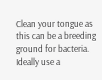Clean your tongue as this can be a breeding ground for bacteria. Ideally use a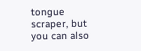tongue scraper, but you can also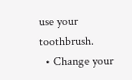use your toothbrush.
  • Change your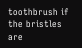toothbrush if the bristles are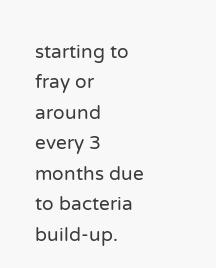starting to fray or around every 3 months due to bacteria build-up.